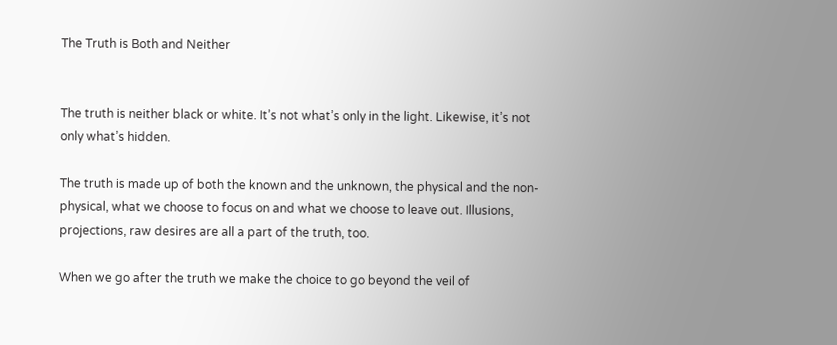The Truth is Both and Neither


The truth is neither black or white. It’s not what’s only in the light. Likewise, it’s not only what’s hidden.

The truth is made up of both the known and the unknown, the physical and the non-physical, what we choose to focus on and what we choose to leave out. Illusions, projections, raw desires are all a part of the truth, too.

When we go after the truth we make the choice to go beyond the veil of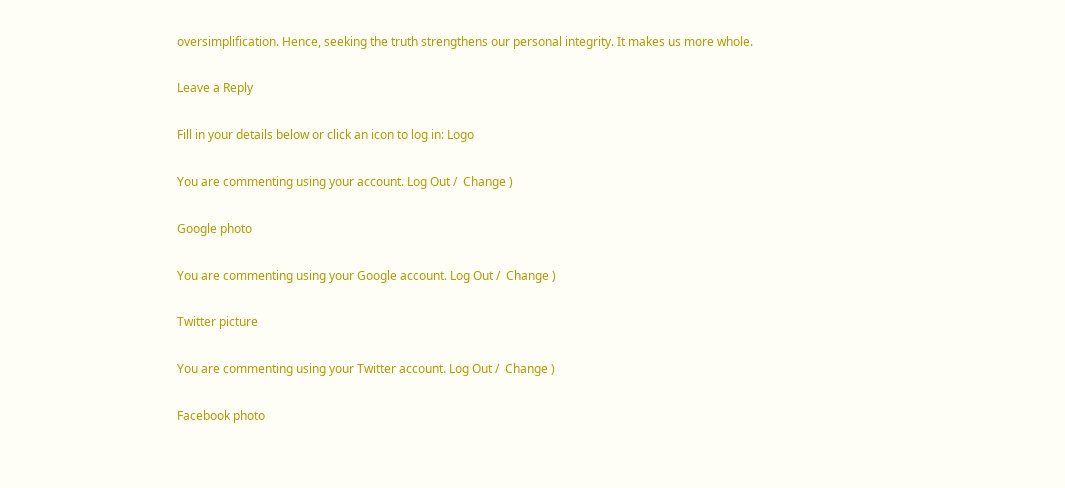oversimplification. Hence, seeking the truth strengthens our personal integrity. It makes us more whole.

Leave a Reply

Fill in your details below or click an icon to log in: Logo

You are commenting using your account. Log Out /  Change )

Google photo

You are commenting using your Google account. Log Out /  Change )

Twitter picture

You are commenting using your Twitter account. Log Out /  Change )

Facebook photo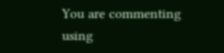You are commenting using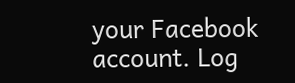your Facebook account. Log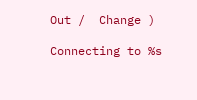Out /  Change )

Connecting to %s